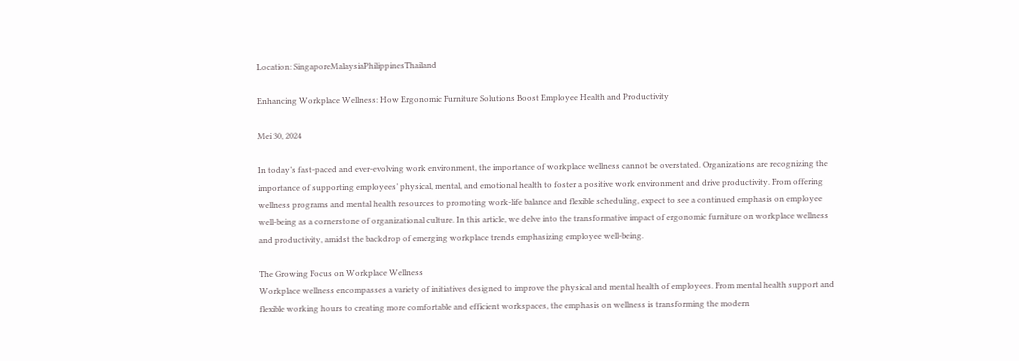Location: SingaporeMalaysiaPhilippinesThailand

Enhancing Workplace Wellness: How Ergonomic Furniture Solutions Boost Employee Health and Productivity

Mei 30, 2024

In today’s fast-paced and ever-evolving work environment, the importance of workplace wellness cannot be overstated. Organizations are recognizing the importance of supporting employees’ physical, mental, and emotional health to foster a positive work environment and drive productivity. From offering wellness programs and mental health resources to promoting work-life balance and flexible scheduling, expect to see a continued emphasis on employee well-being as a cornerstone of organizational culture. In this article, we delve into the transformative impact of ergonomic furniture on workplace wellness and productivity, amidst the backdrop of emerging workplace trends emphasizing employee well-being.

The Growing Focus on Workplace Wellness
Workplace wellness encompasses a variety of initiatives designed to improve the physical and mental health of employees. From mental health support and flexible working hours to creating more comfortable and efficient workspaces, the emphasis on wellness is transforming the modern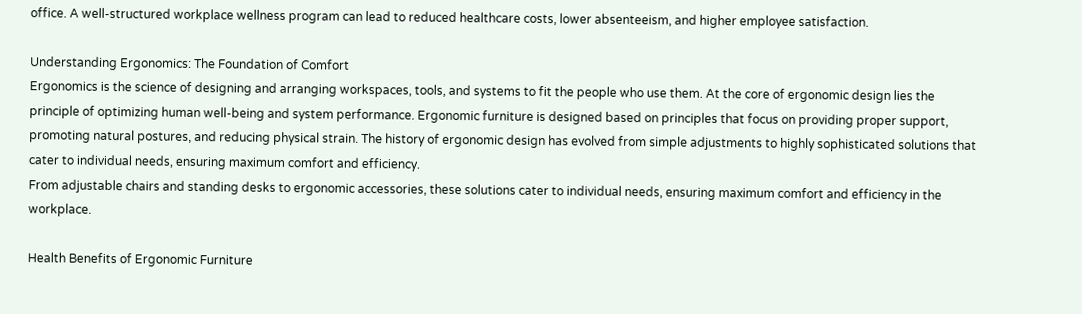office. A well-structured workplace wellness program can lead to reduced healthcare costs, lower absenteeism, and higher employee satisfaction.

Understanding Ergonomics: The Foundation of Comfort
Ergonomics is the science of designing and arranging workspaces, tools, and systems to fit the people who use them. At the core of ergonomic design lies the principle of optimizing human well-being and system performance. Ergonomic furniture is designed based on principles that focus on providing proper support, promoting natural postures, and reducing physical strain. The history of ergonomic design has evolved from simple adjustments to highly sophisticated solutions that cater to individual needs, ensuring maximum comfort and efficiency.
From adjustable chairs and standing desks to ergonomic accessories, these solutions cater to individual needs, ensuring maximum comfort and efficiency in the workplace.

Health Benefits of Ergonomic Furniture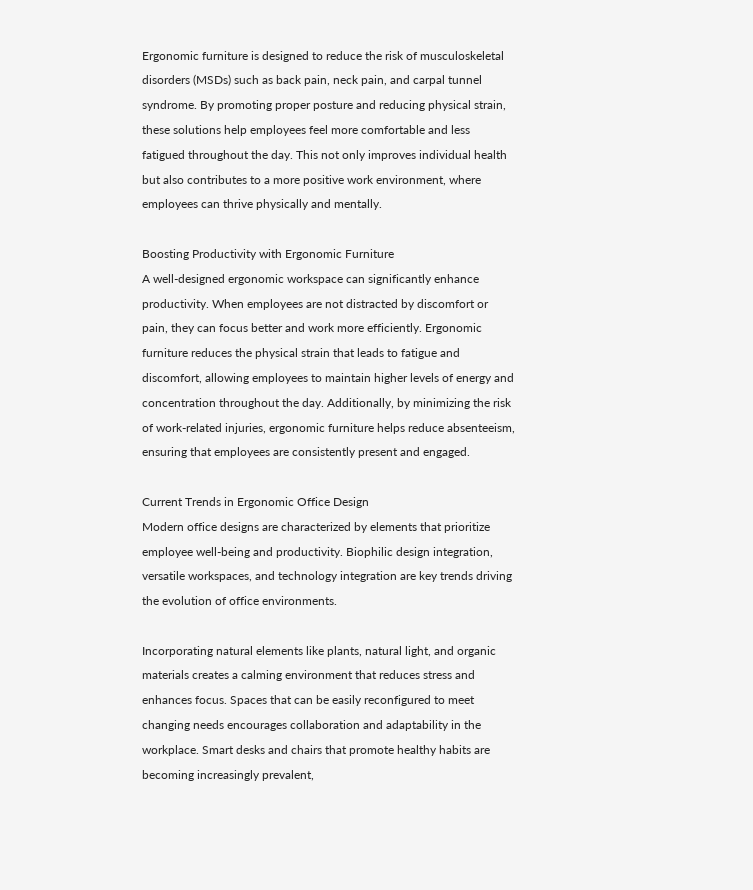Ergonomic furniture is designed to reduce the risk of musculoskeletal disorders (MSDs) such as back pain, neck pain, and carpal tunnel syndrome. By promoting proper posture and reducing physical strain, these solutions help employees feel more comfortable and less fatigued throughout the day. This not only improves individual health but also contributes to a more positive work environment, where employees can thrive physically and mentally.

Boosting Productivity with Ergonomic Furniture
A well-designed ergonomic workspace can significantly enhance productivity. When employees are not distracted by discomfort or pain, they can focus better and work more efficiently. Ergonomic furniture reduces the physical strain that leads to fatigue and discomfort, allowing employees to maintain higher levels of energy and concentration throughout the day. Additionally, by minimizing the risk of work-related injuries, ergonomic furniture helps reduce absenteeism, ensuring that employees are consistently present and engaged.

Current Trends in Ergonomic Office Design
Modern office designs are characterized by elements that prioritize employee well-being and productivity. Biophilic design integration, versatile workspaces, and technology integration are key trends driving the evolution of office environments.

Incorporating natural elements like plants, natural light, and organic materials creates a calming environment that reduces stress and enhances focus. Spaces that can be easily reconfigured to meet changing needs encourages collaboration and adaptability in the workplace. Smart desks and chairs that promote healthy habits are becoming increasingly prevalent,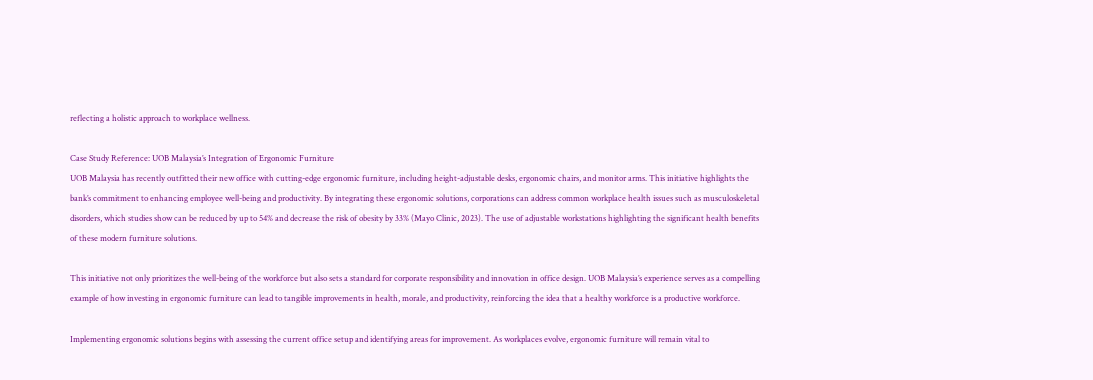reflecting a holistic approach to workplace wellness.

Case Study Reference: UOB Malaysia’s Integration of Ergonomic Furniture
UOB Malaysia has recently outfitted their new office with cutting-edge ergonomic furniture, including height-adjustable desks, ergonomic chairs, and monitor arms. This initiative highlights the bank’s commitment to enhancing employee well-being and productivity. By integrating these ergonomic solutions, corporations can address common workplace health issues such as musculoskeletal disorders, which studies show can be reduced by up to 54% and decrease the risk of obesity by 33% (Mayo Clinic, 2023). The use of adjustable workstations highlighting the significant health benefits of these modern furniture solutions.

This initiative not only prioritizes the well-being of the workforce but also sets a standard for corporate responsibility and innovation in office design. UOB Malaysia’s experience serves as a compelling example of how investing in ergonomic furniture can lead to tangible improvements in health, morale, and productivity, reinforcing the idea that a healthy workforce is a productive workforce.

Implementing ergonomic solutions begins with assessing the current office setup and identifying areas for improvement. As workplaces evolve, ergonomic furniture will remain vital to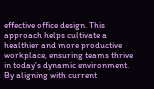effective office design. This approach helps cultivate a healthier and more productive workplace, ensuring teams thrive in today’s dynamic environment. By aligning with current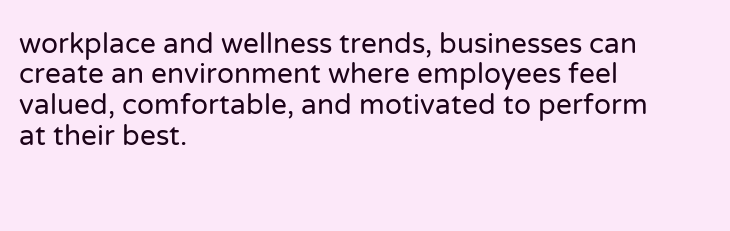workplace and wellness trends, businesses can create an environment where employees feel valued, comfortable, and motivated to perform at their best.